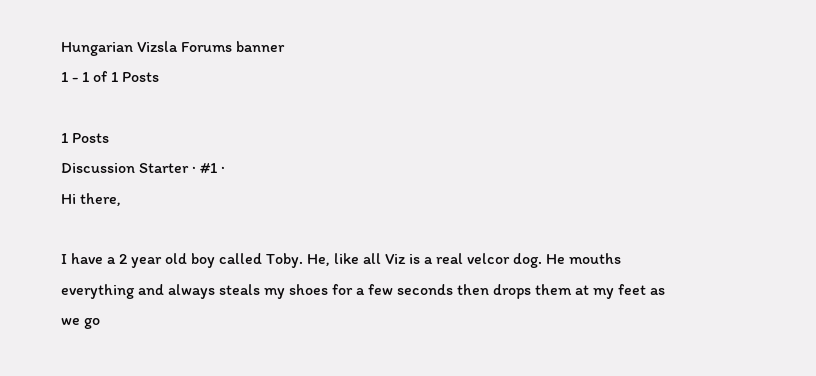Hungarian Vizsla Forums banner
1 - 1 of 1 Posts

1 Posts
Discussion Starter · #1 ·
Hi there,

I have a 2 year old boy called Toby. He, like all Viz is a real velcor dog. He mouths everything and always steals my shoes for a few seconds then drops them at my feet as we go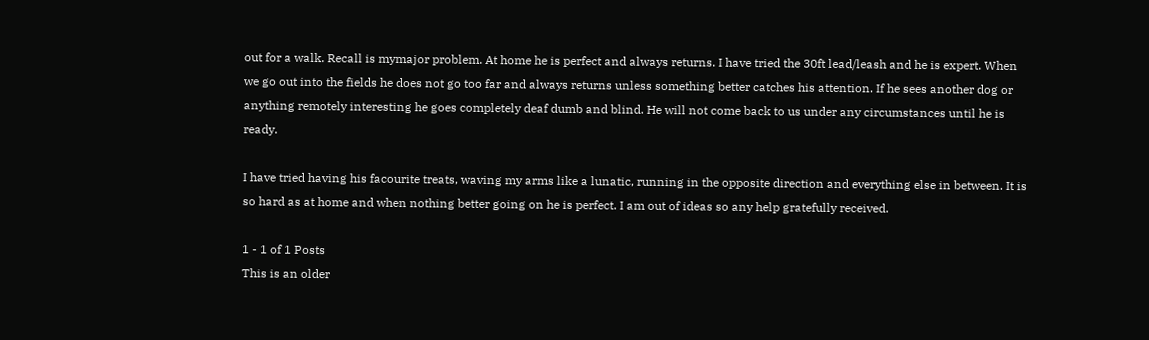out for a walk. Recall is mymajor problem. At home he is perfect and always returns. I have tried the 30ft lead/leash and he is expert. When we go out into the fields he does not go too far and always returns unless something better catches his attention. If he sees another dog or anything remotely interesting he goes completely deaf dumb and blind. He will not come back to us under any circumstances until he is ready.

I have tried having his facourite treats, waving my arms like a lunatic, running in the opposite direction and everything else in between. It is so hard as at home and when nothing better going on he is perfect. I am out of ideas so any help gratefully received.

1 - 1 of 1 Posts
This is an older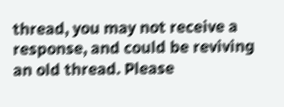thread, you may not receive a response, and could be reviving an old thread. Please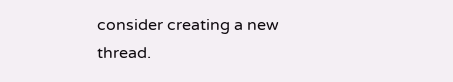consider creating a new thread.